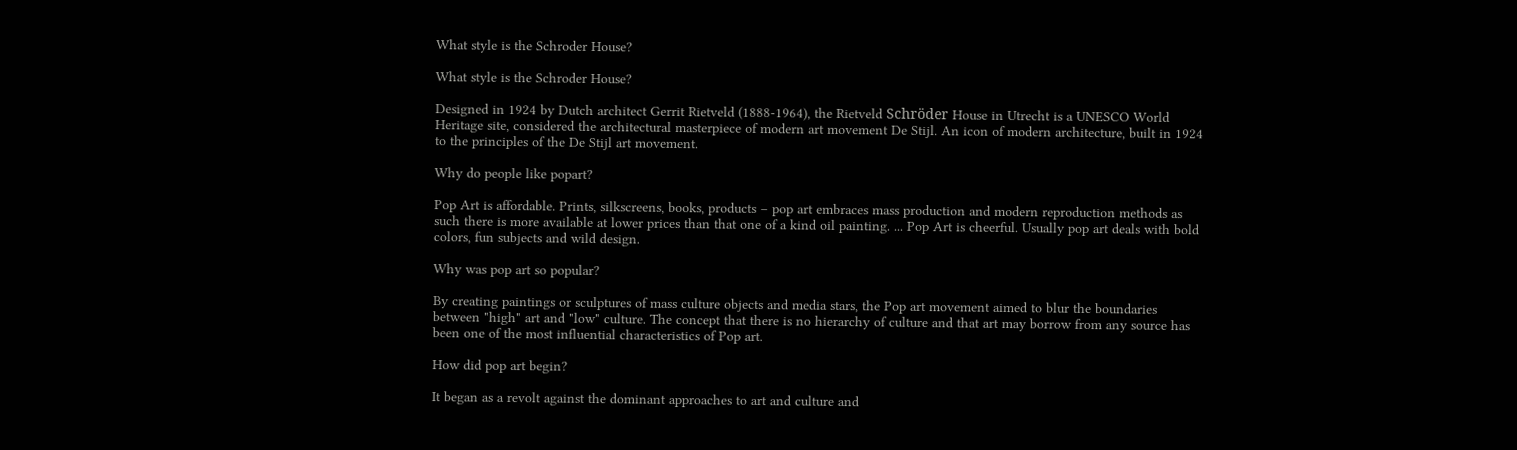What style is the Schroder House?

What style is the Schroder House?

Designed in 1924 by Dutch architect Gerrit Rietveld (1888-1964), the Rietveld Schröder House in Utrecht is a UNESCO World Heritage site, considered the architectural masterpiece of modern art movement De Stijl. An icon of modern architecture, built in 1924 to the principles of the De Stijl art movement.

Why do people like popart?

Pop Art is affordable. Prints, silkscreens, books, products – pop art embraces mass production and modern reproduction methods as such there is more available at lower prices than that one of a kind oil painting. ... Pop Art is cheerful. Usually pop art deals with bold colors, fun subjects and wild design.

Why was pop art so popular?

By creating paintings or sculptures of mass culture objects and media stars, the Pop art movement aimed to blur the boundaries between "high" art and "low" culture. The concept that there is no hierarchy of culture and that art may borrow from any source has been one of the most influential characteristics of Pop art.

How did pop art begin?

It began as a revolt against the dominant approaches to art and culture and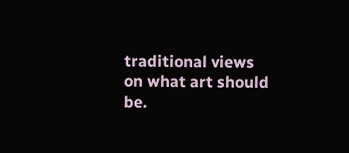traditional views on what art should be.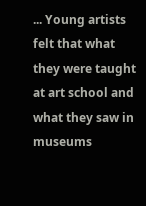... Young artists felt that what they were taught at art school and what they saw in museums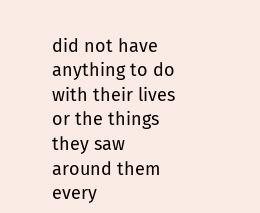did not have anything to do with their lives or the things they saw around them every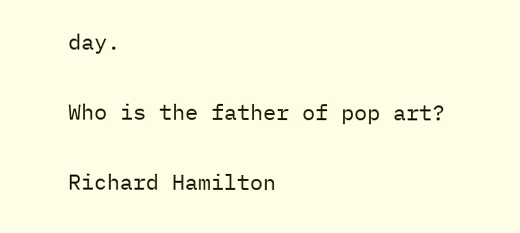day.

Who is the father of pop art?

Richard Hamilton